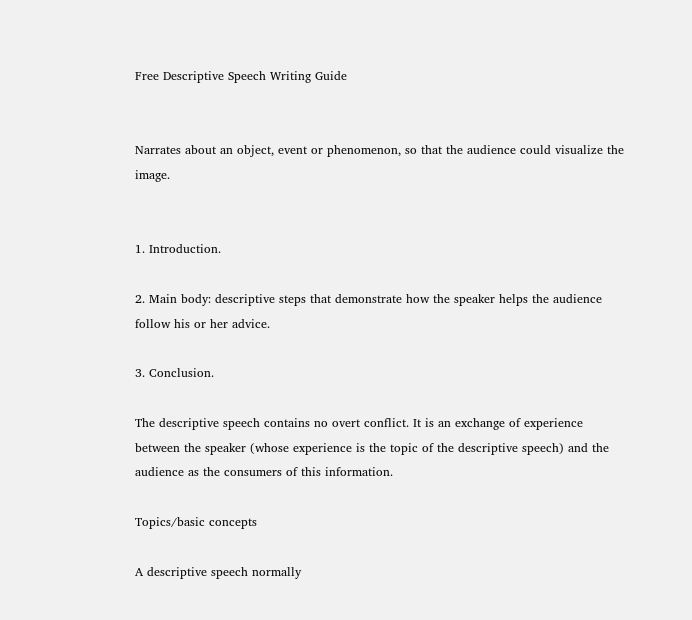Free Descriptive Speech Writing Guide


Narrates about an object, event or phenomenon, so that the audience could visualize the image.


1. Introduction.

2. Main body: descriptive steps that demonstrate how the speaker helps the audience follow his or her advice.

3. Conclusion.

The descriptive speech contains no overt conflict. It is an exchange of experience between the speaker (whose experience is the topic of the descriptive speech) and the audience as the consumers of this information.

Topics/basic concepts

A descriptive speech normally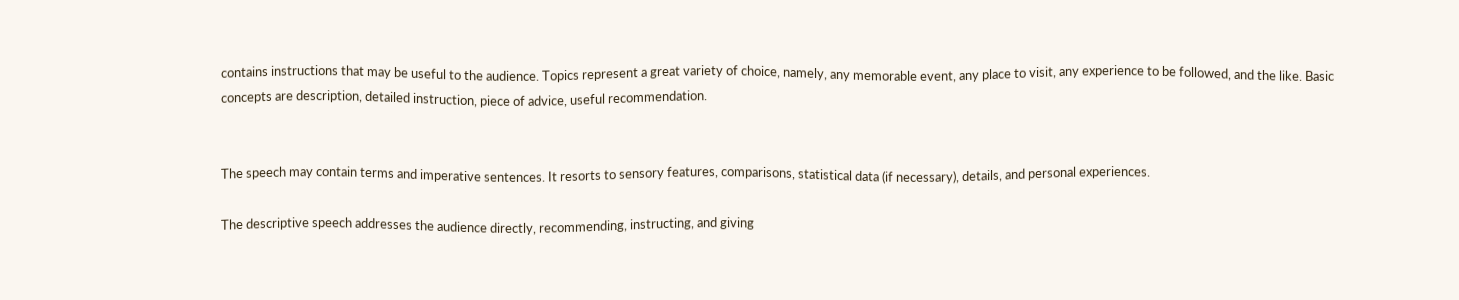contains instructions that may be useful to the audience. Topics represent a great variety of choice, namely, any memorable event, any place to visit, any experience to be followed, and the like. Basic concepts are description, detailed instruction, piece of advice, useful recommendation.


The speech may contain terms and imperative sentences. It resorts to sensory features, comparisons, statistical data (if necessary), details, and personal experiences.

The descriptive speech addresses the audience directly, recommending, instructing, and giving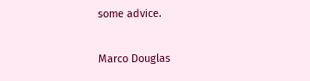some advice.

Marco Douglas